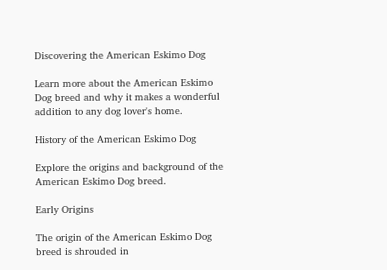Discovering the American Eskimo Dog

Learn more about the American Eskimo Dog breed and why it makes a wonderful addition to any dog lover's home.

History of the American Eskimo Dog

Explore the origins and background of the American Eskimo Dog breed.

Early Origins

The origin of the American Eskimo Dog breed is shrouded in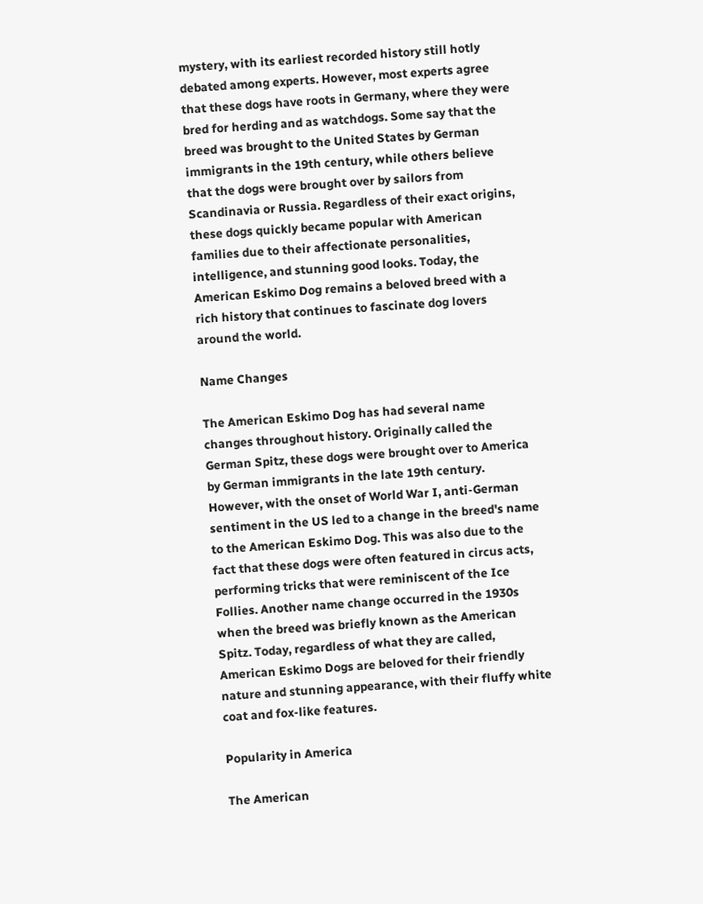mystery, with its earliest recorded history still hotly debated among experts. However, most experts agree that these dogs have roots in Germany, where they were bred for herding and as watchdogs. Some say that the breed was brought to the United States by German immigrants in the 19th century, while others believe that the dogs were brought over by sailors from Scandinavia or Russia. Regardless of their exact origins, these dogs quickly became popular with American families due to their affectionate personalities, intelligence, and stunning good looks. Today, the American Eskimo Dog remains a beloved breed with a rich history that continues to fascinate dog lovers around the world.

Name Changes

The American Eskimo Dog has had several name changes throughout history. Originally called the German Spitz, these dogs were brought over to America by German immigrants in the late 19th century. However, with the onset of World War I, anti-German sentiment in the US led to a change in the breed's name to the American Eskimo Dog. This was also due to the fact that these dogs were often featured in circus acts, performing tricks that were reminiscent of the Ice Follies. Another name change occurred in the 1930s when the breed was briefly known as the American Spitz. Today, regardless of what they are called, American Eskimo Dogs are beloved for their friendly nature and stunning appearance, with their fluffy white coat and fox-like features.

Popularity in America

The American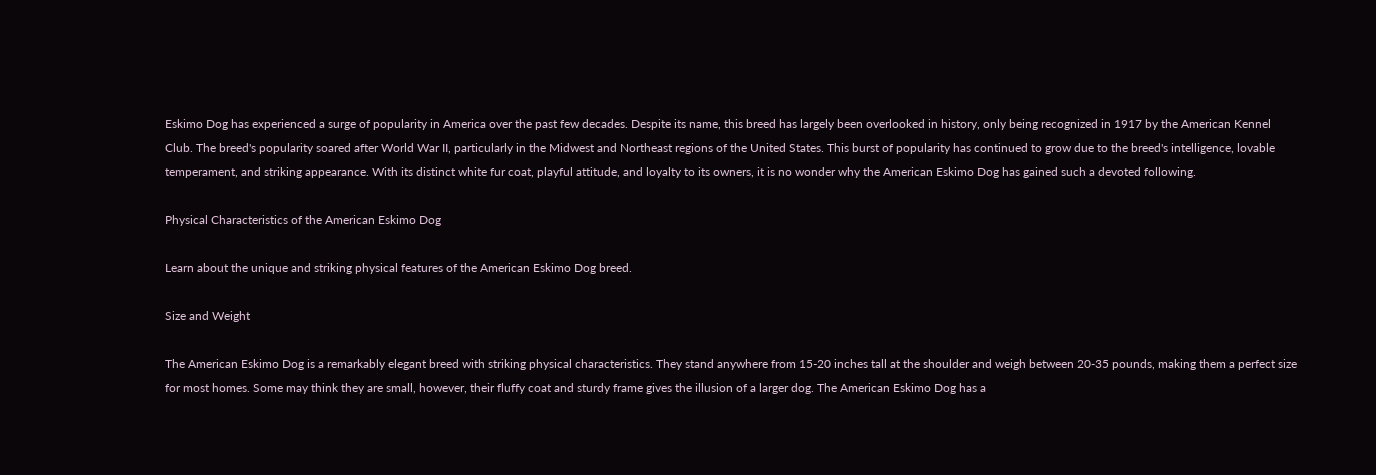Eskimo Dog has experienced a surge of popularity in America over the past few decades. Despite its name, this breed has largely been overlooked in history, only being recognized in 1917 by the American Kennel Club. The breed's popularity soared after World War II, particularly in the Midwest and Northeast regions of the United States. This burst of popularity has continued to grow due to the breed's intelligence, lovable temperament, and striking appearance. With its distinct white fur coat, playful attitude, and loyalty to its owners, it is no wonder why the American Eskimo Dog has gained such a devoted following.

Physical Characteristics of the American Eskimo Dog

Learn about the unique and striking physical features of the American Eskimo Dog breed.

Size and Weight

The American Eskimo Dog is a remarkably elegant breed with striking physical characteristics. They stand anywhere from 15-20 inches tall at the shoulder and weigh between 20-35 pounds, making them a perfect size for most homes. Some may think they are small, however, their fluffy coat and sturdy frame gives the illusion of a larger dog. The American Eskimo Dog has a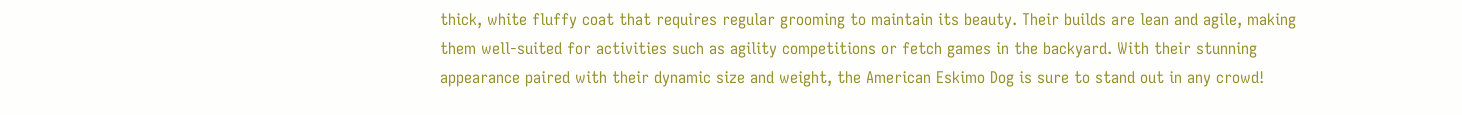thick, white fluffy coat that requires regular grooming to maintain its beauty. Their builds are lean and agile, making them well-suited for activities such as agility competitions or fetch games in the backyard. With their stunning appearance paired with their dynamic size and weight, the American Eskimo Dog is sure to stand out in any crowd!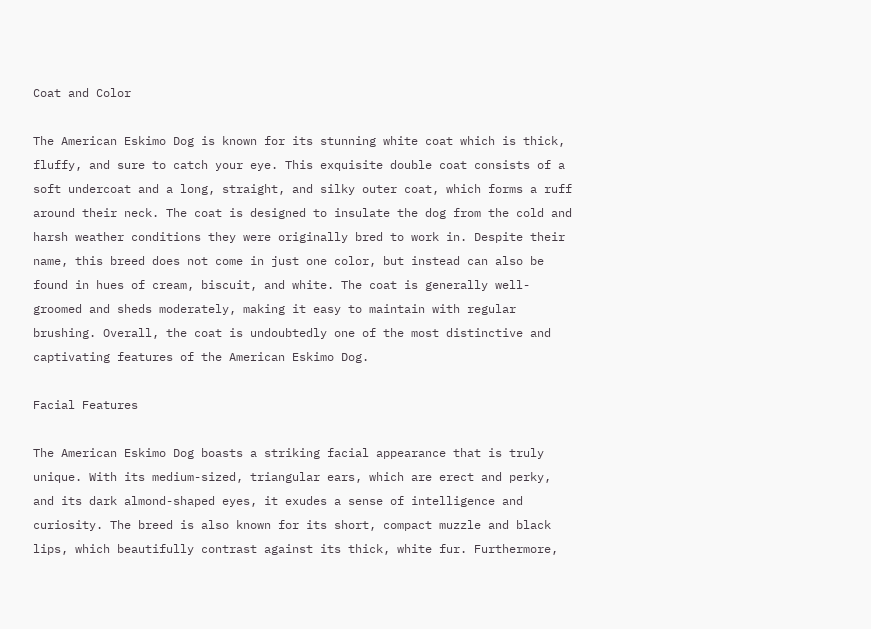Coat and Color

The American Eskimo Dog is known for its stunning white coat which is thick, fluffy, and sure to catch your eye. This exquisite double coat consists of a soft undercoat and a long, straight, and silky outer coat, which forms a ruff around their neck. The coat is designed to insulate the dog from the cold and harsh weather conditions they were originally bred to work in. Despite their name, this breed does not come in just one color, but instead can also be found in hues of cream, biscuit, and white. The coat is generally well-groomed and sheds moderately, making it easy to maintain with regular brushing. Overall, the coat is undoubtedly one of the most distinctive and captivating features of the American Eskimo Dog.

Facial Features

The American Eskimo Dog boasts a striking facial appearance that is truly unique. With its medium-sized, triangular ears, which are erect and perky, and its dark almond-shaped eyes, it exudes a sense of intelligence and curiosity. The breed is also known for its short, compact muzzle and black lips, which beautifully contrast against its thick, white fur. Furthermore,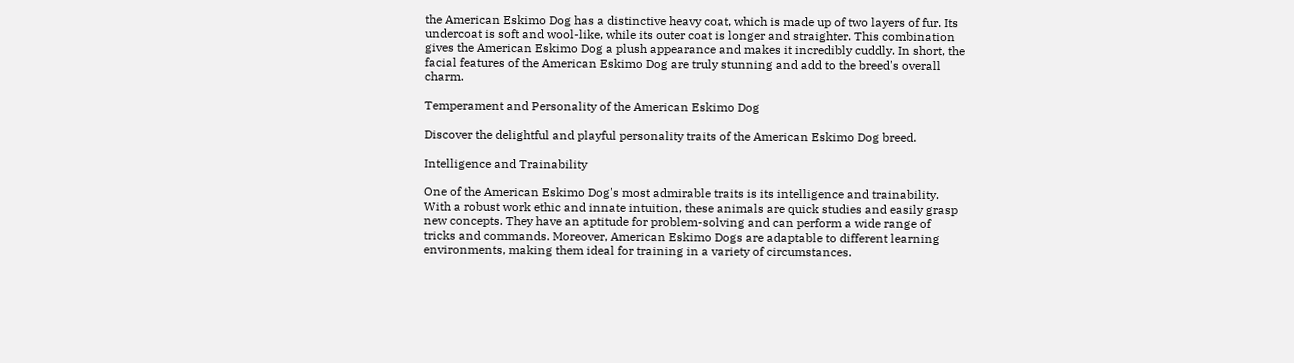the American Eskimo Dog has a distinctive heavy coat, which is made up of two layers of fur. Its undercoat is soft and wool-like, while its outer coat is longer and straighter. This combination gives the American Eskimo Dog a plush appearance and makes it incredibly cuddly. In short, the facial features of the American Eskimo Dog are truly stunning and add to the breed's overall charm.

Temperament and Personality of the American Eskimo Dog

Discover the delightful and playful personality traits of the American Eskimo Dog breed.

Intelligence and Trainability

One of the American Eskimo Dog's most admirable traits is its intelligence and trainability. With a robust work ethic and innate intuition, these animals are quick studies and easily grasp new concepts. They have an aptitude for problem-solving and can perform a wide range of tricks and commands. Moreover, American Eskimo Dogs are adaptable to different learning environments, making them ideal for training in a variety of circumstances.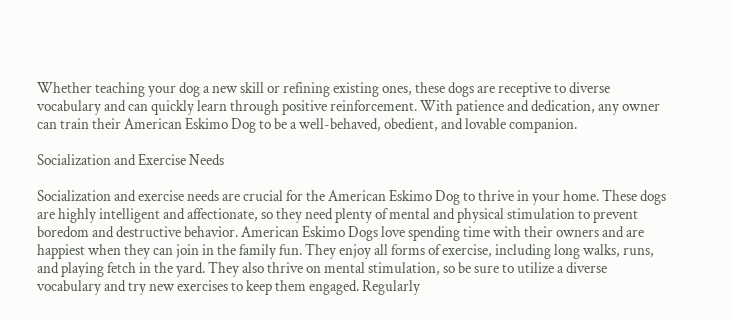Whether teaching your dog a new skill or refining existing ones, these dogs are receptive to diverse vocabulary and can quickly learn through positive reinforcement. With patience and dedication, any owner can train their American Eskimo Dog to be a well-behaved, obedient, and lovable companion.

Socialization and Exercise Needs

Socialization and exercise needs are crucial for the American Eskimo Dog to thrive in your home. These dogs are highly intelligent and affectionate, so they need plenty of mental and physical stimulation to prevent boredom and destructive behavior. American Eskimo Dogs love spending time with their owners and are happiest when they can join in the family fun. They enjoy all forms of exercise, including long walks, runs, and playing fetch in the yard. They also thrive on mental stimulation, so be sure to utilize a diverse vocabulary and try new exercises to keep them engaged. Regularly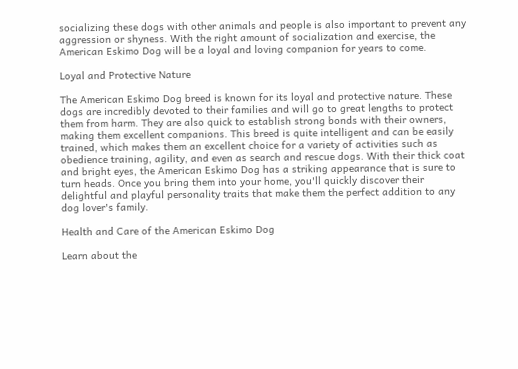socializing these dogs with other animals and people is also important to prevent any aggression or shyness. With the right amount of socialization and exercise, the American Eskimo Dog will be a loyal and loving companion for years to come.

Loyal and Protective Nature

The American Eskimo Dog breed is known for its loyal and protective nature. These dogs are incredibly devoted to their families and will go to great lengths to protect them from harm. They are also quick to establish strong bonds with their owners, making them excellent companions. This breed is quite intelligent and can be easily trained, which makes them an excellent choice for a variety of activities such as obedience training, agility, and even as search and rescue dogs. With their thick coat and bright eyes, the American Eskimo Dog has a striking appearance that is sure to turn heads. Once you bring them into your home, you'll quickly discover their delightful and playful personality traits that make them the perfect addition to any dog lover's family.

Health and Care of the American Eskimo Dog

Learn about the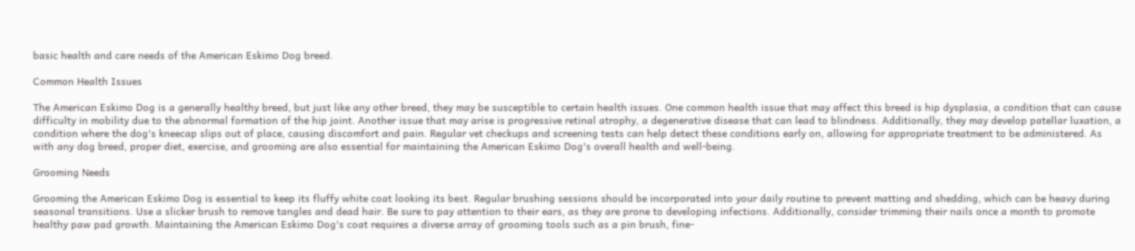basic health and care needs of the American Eskimo Dog breed.

Common Health Issues

The American Eskimo Dog is a generally healthy breed, but just like any other breed, they may be susceptible to certain health issues. One common health issue that may affect this breed is hip dysplasia, a condition that can cause difficulty in mobility due to the abnormal formation of the hip joint. Another issue that may arise is progressive retinal atrophy, a degenerative disease that can lead to blindness. Additionally, they may develop patellar luxation, a condition where the dog's kneecap slips out of place, causing discomfort and pain. Regular vet checkups and screening tests can help detect these conditions early on, allowing for appropriate treatment to be administered. As with any dog breed, proper diet, exercise, and grooming are also essential for maintaining the American Eskimo Dog's overall health and well-being.

Grooming Needs

Grooming the American Eskimo Dog is essential to keep its fluffy white coat looking its best. Regular brushing sessions should be incorporated into your daily routine to prevent matting and shedding, which can be heavy during seasonal transitions. Use a slicker brush to remove tangles and dead hair. Be sure to pay attention to their ears, as they are prone to developing infections. Additionally, consider trimming their nails once a month to promote healthy paw pad growth. Maintaining the American Eskimo Dog's coat requires a diverse array of grooming tools such as a pin brush, fine-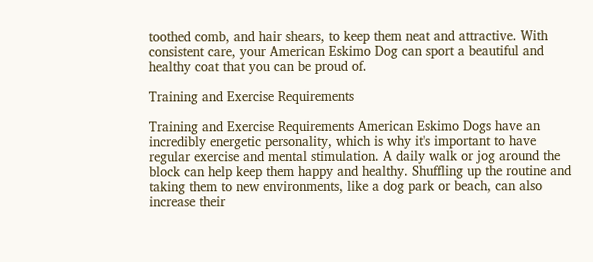toothed comb, and hair shears, to keep them neat and attractive. With consistent care, your American Eskimo Dog can sport a beautiful and healthy coat that you can be proud of.

Training and Exercise Requirements

Training and Exercise Requirements American Eskimo Dogs have an incredibly energetic personality, which is why it's important to have regular exercise and mental stimulation. A daily walk or jog around the block can help keep them happy and healthy. Shuffling up the routine and taking them to new environments, like a dog park or beach, can also increase their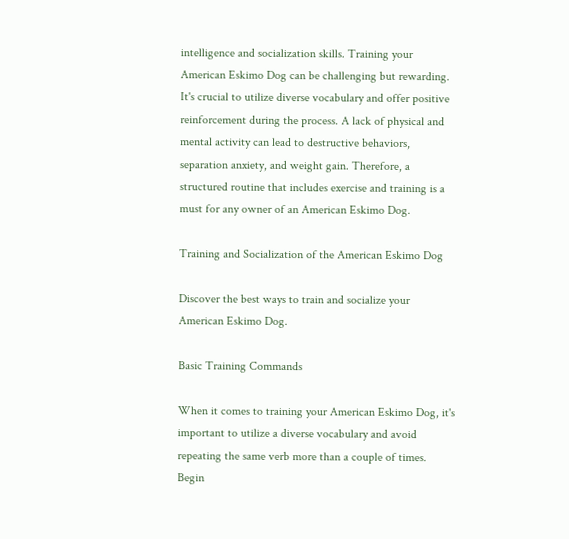intelligence and socialization skills. Training your American Eskimo Dog can be challenging but rewarding. It's crucial to utilize diverse vocabulary and offer positive reinforcement during the process. A lack of physical and mental activity can lead to destructive behaviors, separation anxiety, and weight gain. Therefore, a structured routine that includes exercise and training is a must for any owner of an American Eskimo Dog.

Training and Socialization of the American Eskimo Dog

Discover the best ways to train and socialize your American Eskimo Dog.

Basic Training Commands

When it comes to training your American Eskimo Dog, it's important to utilize a diverse vocabulary and avoid repeating the same verb more than a couple of times. Begin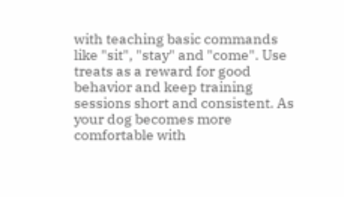with teaching basic commands like "sit", "stay" and "come". Use treats as a reward for good behavior and keep training sessions short and consistent. As your dog becomes more comfortable with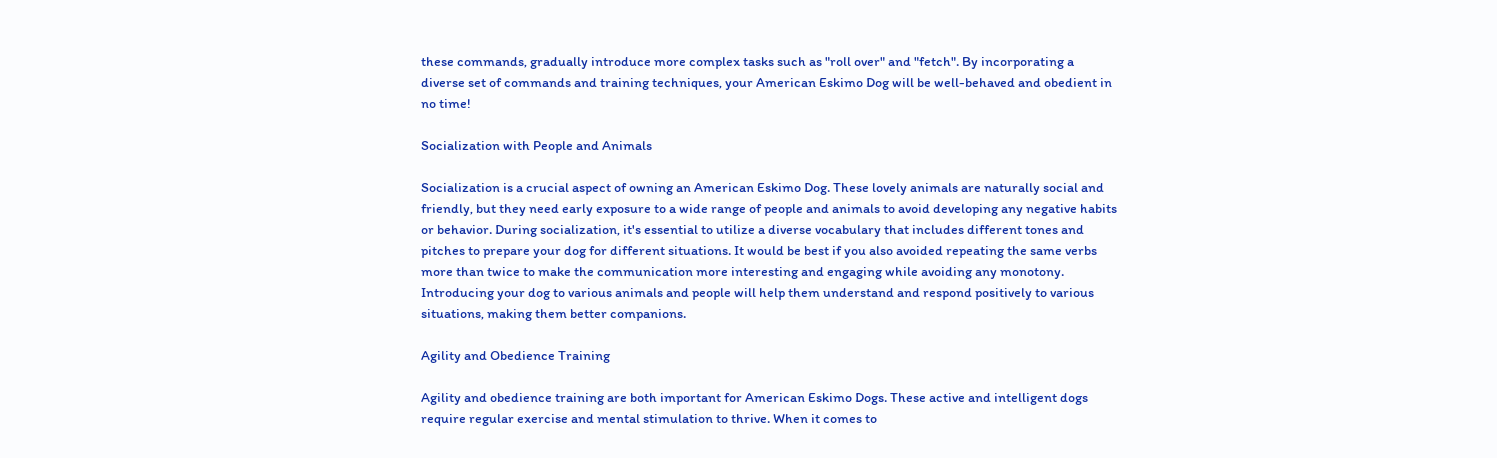these commands, gradually introduce more complex tasks such as "roll over" and "fetch". By incorporating a diverse set of commands and training techniques, your American Eskimo Dog will be well-behaved and obedient in no time!

Socialization with People and Animals

Socialization is a crucial aspect of owning an American Eskimo Dog. These lovely animals are naturally social and friendly, but they need early exposure to a wide range of people and animals to avoid developing any negative habits or behavior. During socialization, it's essential to utilize a diverse vocabulary that includes different tones and pitches to prepare your dog for different situations. It would be best if you also avoided repeating the same verbs more than twice to make the communication more interesting and engaging while avoiding any monotony. Introducing your dog to various animals and people will help them understand and respond positively to various situations, making them better companions.

Agility and Obedience Training

Agility and obedience training are both important for American Eskimo Dogs. These active and intelligent dogs require regular exercise and mental stimulation to thrive. When it comes to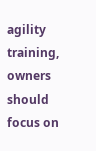agility training, owners should focus on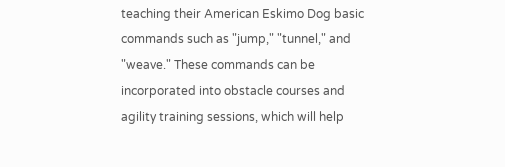teaching their American Eskimo Dog basic commands such as "jump," "tunnel," and "weave." These commands can be incorporated into obstacle courses and agility training sessions, which will help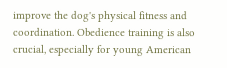improve the dog's physical fitness and coordination. Obedience training is also crucial, especially for young American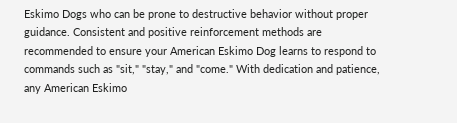Eskimo Dogs who can be prone to destructive behavior without proper guidance. Consistent and positive reinforcement methods are recommended to ensure your American Eskimo Dog learns to respond to commands such as "sit," "stay," and "come." With dedication and patience, any American Eskimo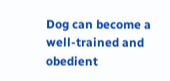Dog can become a well-trained and obedient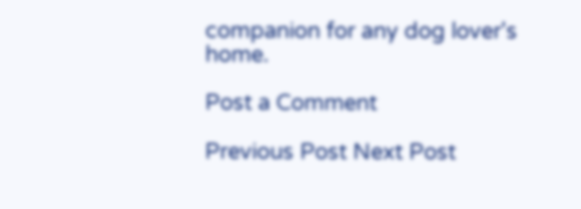companion for any dog lover's home.

Post a Comment

Previous Post Next Post